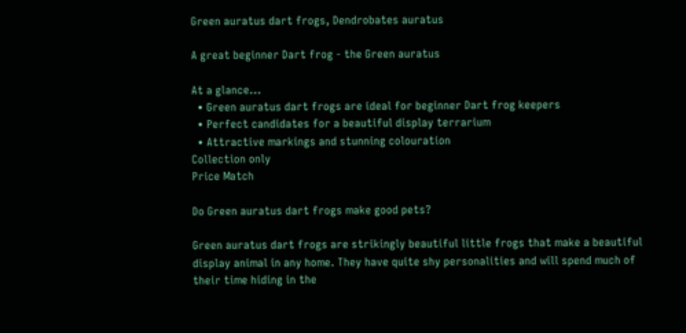Green auratus dart frogs, Dendrobates auratus

A great beginner Dart frog - the Green auratus

At a glance...
  • Green auratus dart frogs are ideal for beginner Dart frog keepers
  • Perfect candidates for a beautiful display terrarium
  • Attractive markings and stunning colouration
Collection only
Price Match

Do Green auratus dart frogs make good pets?

Green auratus dart frogs are strikingly beautiful little frogs that make a beautiful display animal in any home. They have quite shy personalities and will spend much of their time hiding in the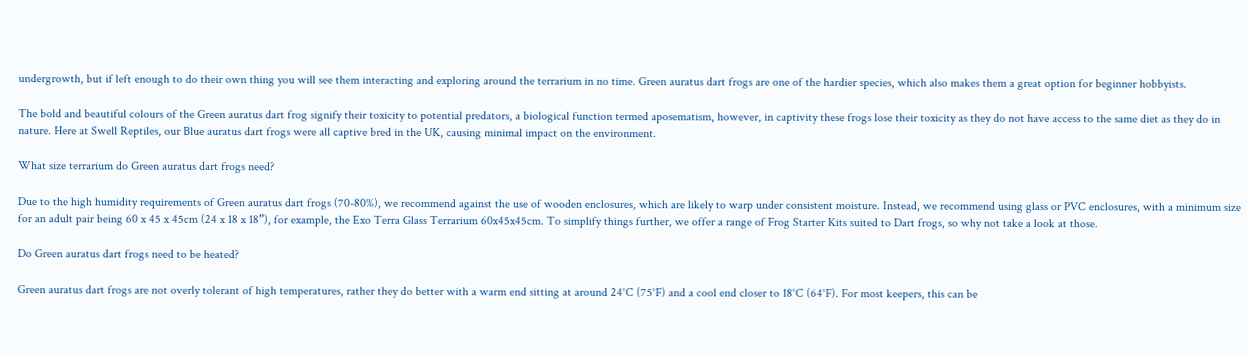undergrowth, but if left enough to do their own thing you will see them interacting and exploring around the terrarium in no time. Green auratus dart frogs are one of the hardier species, which also makes them a great option for beginner hobbyists.

The bold and beautiful colours of the Green auratus dart frog signify their toxicity to potential predators, a biological function termed aposematism, however, in captivity these frogs lose their toxicity as they do not have access to the same diet as they do in nature. Here at Swell Reptiles, our Blue auratus dart frogs were all captive bred in the UK, causing minimal impact on the environment.

What size terrarium do Green auratus dart frogs need?

Due to the high humidity requirements of Green auratus dart frogs (70-80%), we recommend against the use of wooden enclosures, which are likely to warp under consistent moisture. Instead, we recommend using glass or PVC enclosures, with a minimum size for an adult pair being 60 x 45 x 45cm (24 x 18 x 18”), for example, the Exo Terra Glass Terrarium 60x45x45cm. To simplify things further, we offer a range of Frog Starter Kits suited to Dart frogs, so why not take a look at those.

Do Green auratus dart frogs need to be heated?

Green auratus dart frogs are not overly tolerant of high temperatures, rather they do better with a warm end sitting at around 24°C (75°F) and a cool end closer to 18°C (64°F). For most keepers, this can be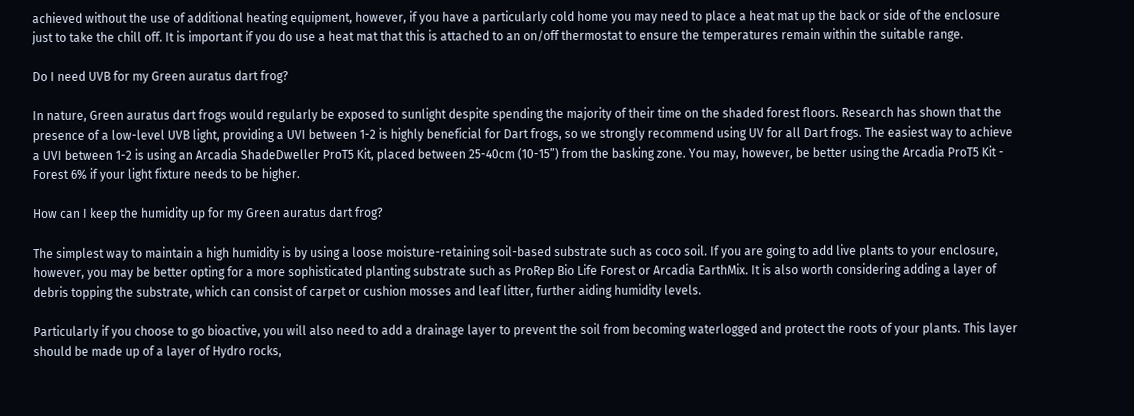achieved without the use of additional heating equipment, however, if you have a particularly cold home you may need to place a heat mat up the back or side of the enclosure just to take the chill off. It is important if you do use a heat mat that this is attached to an on/off thermostat to ensure the temperatures remain within the suitable range.

Do I need UVB for my Green auratus dart frog?

In nature, Green auratus dart frogs would regularly be exposed to sunlight despite spending the majority of their time on the shaded forest floors. Research has shown that the presence of a low-level UVB light, providing a UVI between 1-2 is highly beneficial for Dart frogs, so we strongly recommend using UV for all Dart frogs. The easiest way to achieve a UVI between 1-2 is using an Arcadia ShadeDweller ProT5 Kit, placed between 25-40cm (10-15”) from the basking zone. You may, however, be better using the Arcadia ProT5 Kit - Forest 6% if your light fixture needs to be higher.

How can I keep the humidity up for my Green auratus dart frog?

The simplest way to maintain a high humidity is by using a loose moisture-retaining soil-based substrate such as coco soil. If you are going to add live plants to your enclosure, however, you may be better opting for a more sophisticated planting substrate such as ProRep Bio Life Forest or Arcadia EarthMix. It is also worth considering adding a layer of debris topping the substrate, which can consist of carpet or cushion mosses and leaf litter, further aiding humidity levels.

Particularly if you choose to go bioactive, you will also need to add a drainage layer to prevent the soil from becoming waterlogged and protect the roots of your plants. This layer should be made up of a layer of Hydro rocks,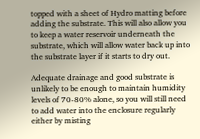topped with a sheet of Hydro matting before adding the substrate. This will also allow you to keep a water reservoir underneath the substrate, which will allow water back up into the substrate layer if it starts to dry out.

Adequate drainage and good substrate is unlikely to be enough to maintain humidity levels of 70-80% alone, so you will still need to add water into the enclosure regularly either by misting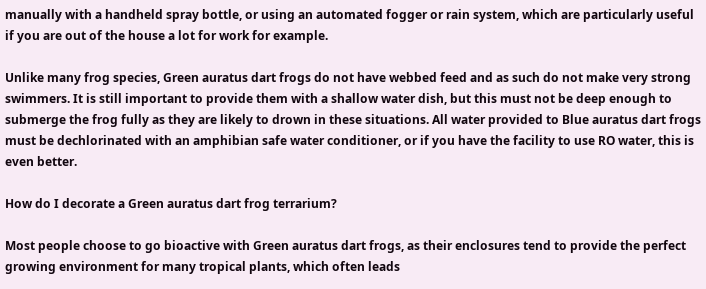manually with a handheld spray bottle, or using an automated fogger or rain system, which are particularly useful if you are out of the house a lot for work for example.

Unlike many frog species, Green auratus dart frogs do not have webbed feed and as such do not make very strong swimmers. It is still important to provide them with a shallow water dish, but this must not be deep enough to submerge the frog fully as they are likely to drown in these situations. All water provided to Blue auratus dart frogs must be dechlorinated with an amphibian safe water conditioner, or if you have the facility to use RO water, this is even better.

How do I decorate a Green auratus dart frog terrarium?

Most people choose to go bioactive with Green auratus dart frogs, as their enclosures tend to provide the perfect growing environment for many tropical plants, which often leads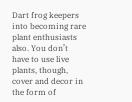Dart frog keepers into becoming rare plant enthusiasts also. You don’t have to use live plants, though, cover and decor in the form of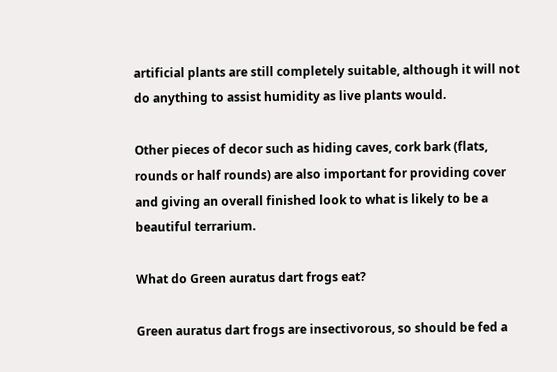artificial plants are still completely suitable, although it will not do anything to assist humidity as live plants would.

Other pieces of decor such as hiding caves, cork bark (flats, rounds or half rounds) are also important for providing cover and giving an overall finished look to what is likely to be a beautiful terrarium.

What do Green auratus dart frogs eat?

Green auratus dart frogs are insectivorous, so should be fed a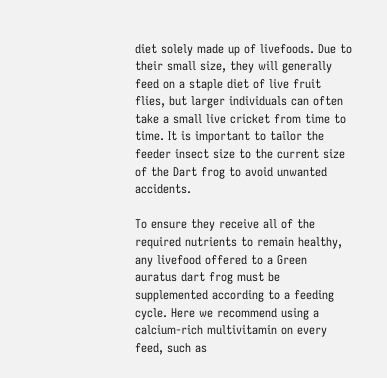diet solely made up of livefoods. Due to their small size, they will generally feed on a staple diet of live fruit flies, but larger individuals can often take a small live cricket from time to time. It is important to tailor the feeder insect size to the current size of the Dart frog to avoid unwanted accidents.

To ensure they receive all of the required nutrients to remain healthy, any livefood offered to a Green auratus dart frog must be supplemented according to a feeding cycle. Here we recommend using a calcium-rich multivitamin on every feed, such as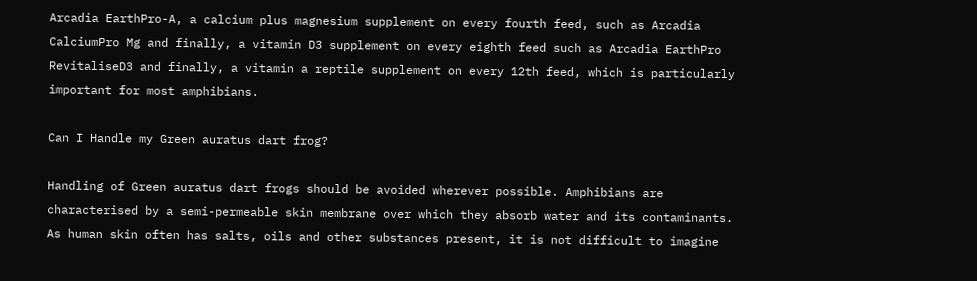Arcadia EarthPro-A, a calcium plus magnesium supplement on every fourth feed, such as Arcadia CalciumPro Mg and finally, a vitamin D3 supplement on every eighth feed such as Arcadia EarthPro RevitaliseD3 and finally, a vitamin a reptile supplement on every 12th feed, which is particularly important for most amphibians.

Can I Handle my Green auratus dart frog?

Handling of Green auratus dart frogs should be avoided wherever possible. Amphibians are characterised by a semi-permeable skin membrane over which they absorb water and its contaminants. As human skin often has salts, oils and other substances present, it is not difficult to imagine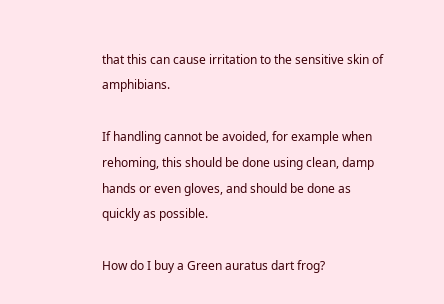that this can cause irritation to the sensitive skin of amphibians.

If handling cannot be avoided, for example when rehoming, this should be done using clean, damp hands or even gloves, and should be done as quickly as possible.

How do I buy a Green auratus dart frog?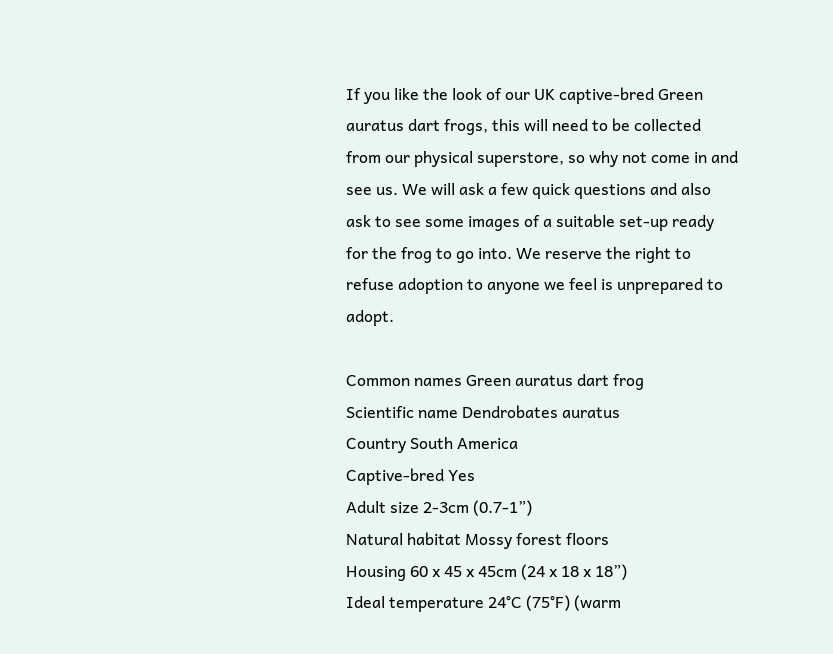If you like the look of our UK captive-bred Green auratus dart frogs, this will need to be collected from our physical superstore, so why not come in and see us. We will ask a few quick questions and also ask to see some images of a suitable set-up ready for the frog to go into. We reserve the right to refuse adoption to anyone we feel is unprepared to adopt.

Common names Green auratus dart frog
Scientific name Dendrobates auratus
Country South America
Captive-bred Yes
Adult size 2-3cm (0.7-1”)
Natural habitat Mossy forest floors
Housing 60 x 45 x 45cm (24 x 18 x 18”)
Ideal temperature 24°C (75°F) (warm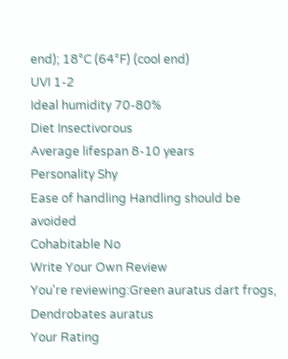end); 18°C (64°F) (cool end)
UVI 1-2
Ideal humidity 70-80%
Diet Insectivorous
Average lifespan 8-10 years
Personality Shy
Ease of handling Handling should be avoided
Cohabitable No
Write Your Own Review
You're reviewing:Green auratus dart frogs, Dendrobates auratus
Your Rating